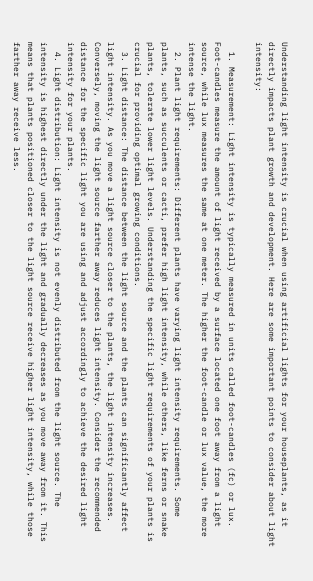Understanding light intensity is crucial when using artificial lights for your houseplants, as it directly impacts plant growth and development. Here are some important points to consider about light intensity:

  1. Measurement: Light intensity is typically measured in units called foot-candles (fc) or lux. Foot-candles measure the amount of light received by a surface located one foot away from a light source, while lux measures the same at one meter. The higher the foot-candle or lux value, the more intense the light.
  2. Plant light requirements: Different plants have varying light intensity requirements. Some plants, such as succulents or cacti, prefer high light intensity, while others, like ferns or snake plants, tolerate lower light levels. Understanding the specific light requirements of your plants is crucial for providing optimal growing conditions.
  3. Light distance: The distance between the light source and the plants can significantly affect light intensity. As you move a light source closer to the plants, the light intensity increases. Conversely, moving the light source farther away reduces light intensity. Consider the recommended distance for the specific light you are using and adjust accordingly to achieve the desired light intensity for your plants.
  4. Light distribution: Light intensity is not evenly distributed from the light source. The intensity is highest directly under the light and gradually decreases as you move away from it. This means that plants positioned closer to the light source receive higher light intensity, while those farther away receive less.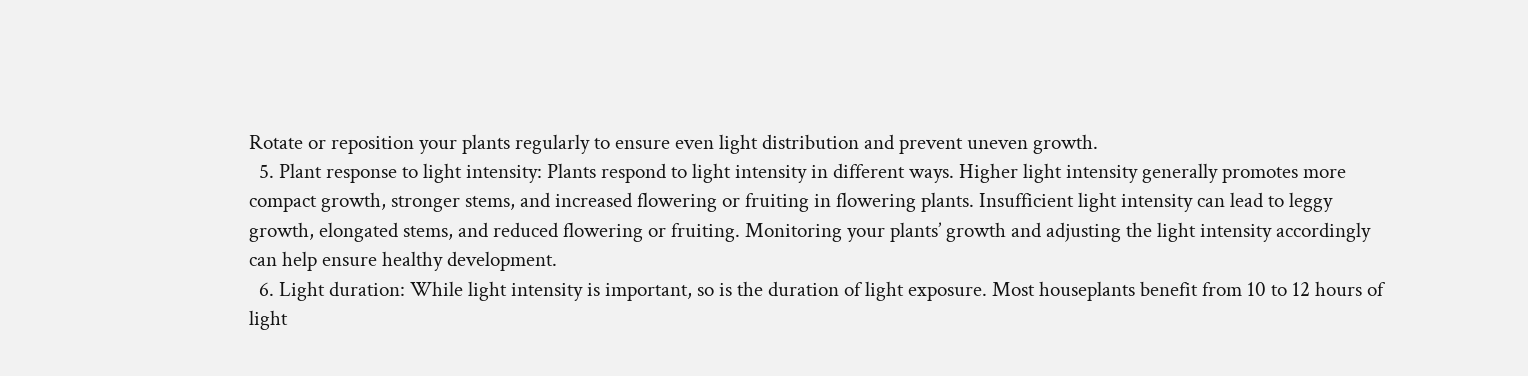Rotate or reposition your plants regularly to ensure even light distribution and prevent uneven growth.
  5. Plant response to light intensity: Plants respond to light intensity in different ways. Higher light intensity generally promotes more compact growth, stronger stems, and increased flowering or fruiting in flowering plants. Insufficient light intensity can lead to leggy growth, elongated stems, and reduced flowering or fruiting. Monitoring your plants’ growth and adjusting the light intensity accordingly can help ensure healthy development.
  6. Light duration: While light intensity is important, so is the duration of light exposure. Most houseplants benefit from 10 to 12 hours of light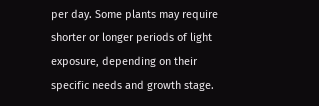per day. Some plants may require shorter or longer periods of light exposure, depending on their specific needs and growth stage.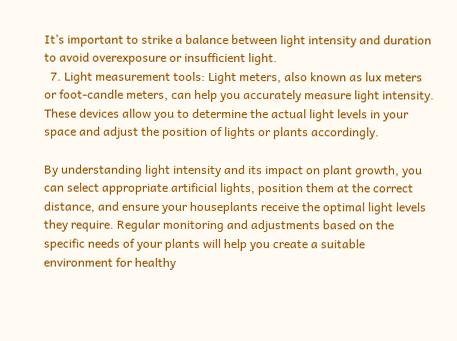It’s important to strike a balance between light intensity and duration to avoid overexposure or insufficient light.
  7. Light measurement tools: Light meters, also known as lux meters or foot-candle meters, can help you accurately measure light intensity. These devices allow you to determine the actual light levels in your space and adjust the position of lights or plants accordingly.

By understanding light intensity and its impact on plant growth, you can select appropriate artificial lights, position them at the correct distance, and ensure your houseplants receive the optimal light levels they require. Regular monitoring and adjustments based on the specific needs of your plants will help you create a suitable environment for healthy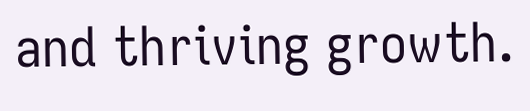and thriving growth.